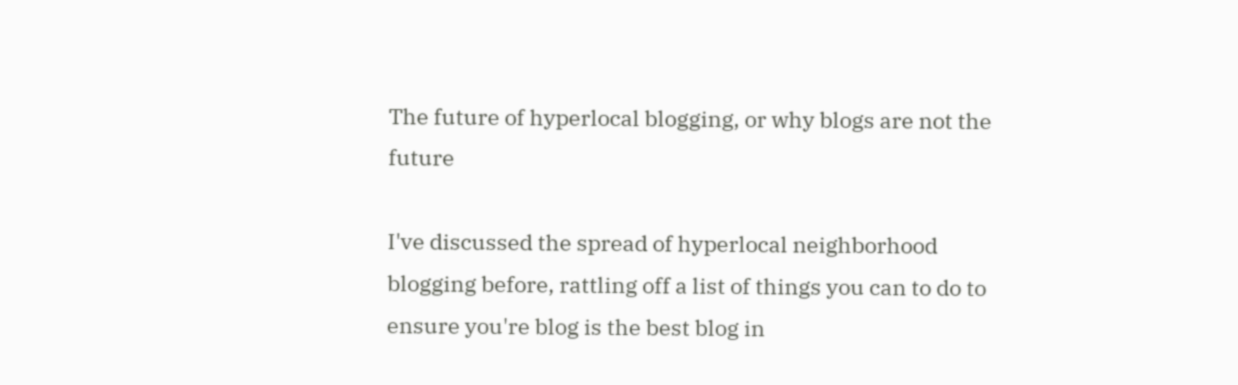The future of hyperlocal blogging, or why blogs are not the future

I've discussed the spread of hyperlocal neighborhood blogging before, rattling off a list of things you can to do to ensure you're blog is the best blog in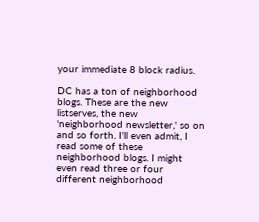your immediate 8 block radius.

DC has a ton of neighborhood blogs. These are the new listserves, the new 'neighborhood newsletter,' so on and so forth. I'll even admit, I read some of these neighborhood blogs. I might even read three or four different neighborhood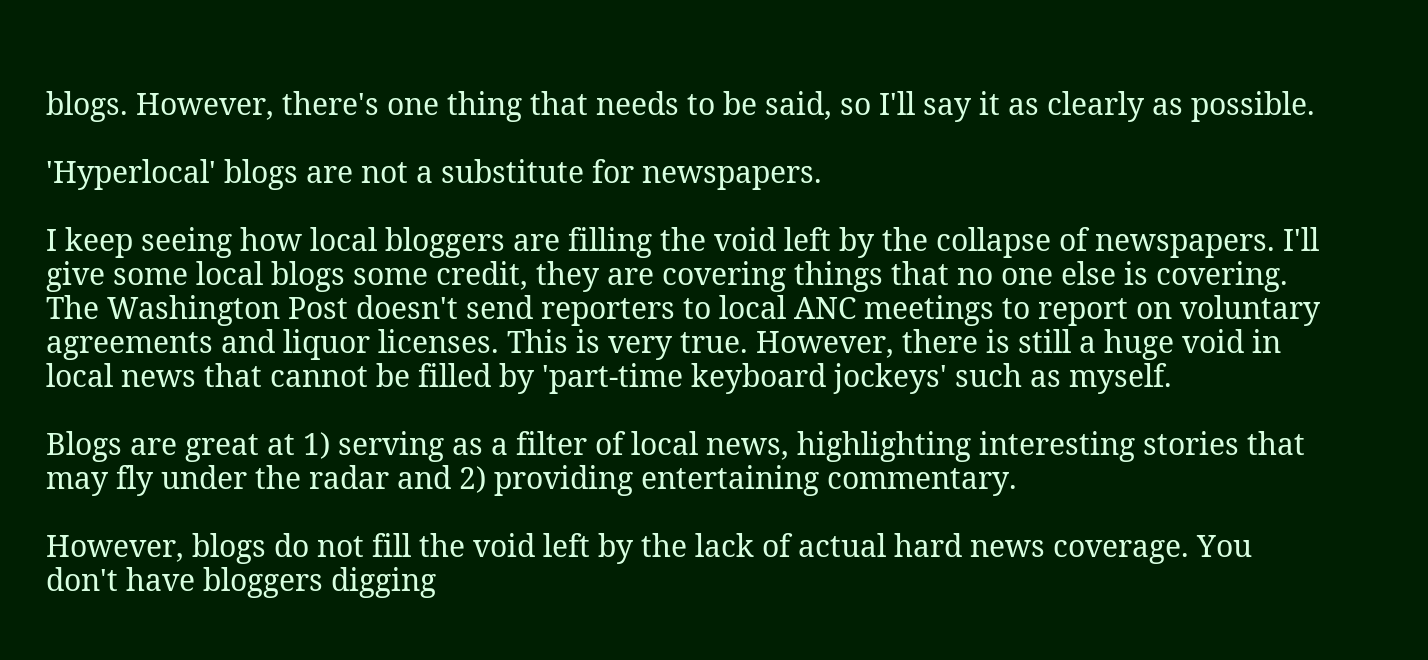blogs. However, there's one thing that needs to be said, so I'll say it as clearly as possible.

'Hyperlocal' blogs are not a substitute for newspapers.

I keep seeing how local bloggers are filling the void left by the collapse of newspapers. I'll give some local blogs some credit, they are covering things that no one else is covering. The Washington Post doesn't send reporters to local ANC meetings to report on voluntary agreements and liquor licenses. This is very true. However, there is still a huge void in local news that cannot be filled by 'part-time keyboard jockeys' such as myself.

Blogs are great at 1) serving as a filter of local news, highlighting interesting stories that may fly under the radar and 2) providing entertaining commentary.

However, blogs do not fill the void left by the lack of actual hard news coverage. You don't have bloggers digging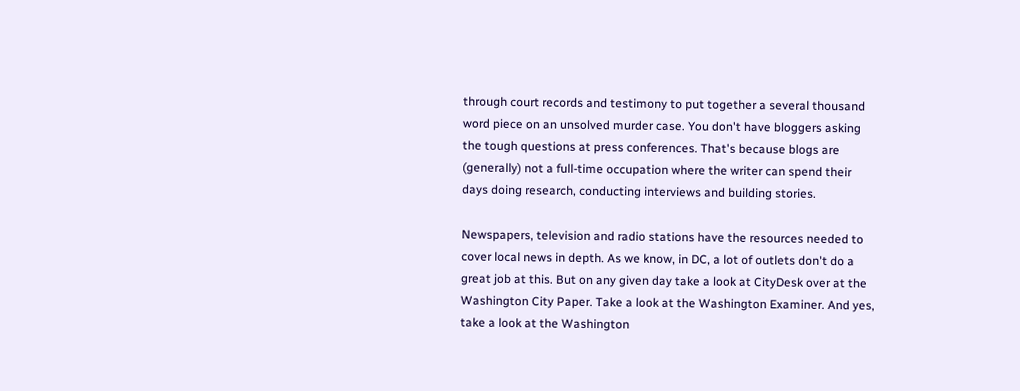through court records and testimony to put together a several thousand word piece on an unsolved murder case. You don't have bloggers asking the tough questions at press conferences. That's because blogs are (generally) not a full-time occupation where the writer can spend their days doing research, conducting interviews and building stories.

Newspapers, television and radio stations have the resources needed to cover local news in depth. As we know, in DC, a lot of outlets don't do a great job at this. But on any given day take a look at CityDesk over at the Washington City Paper. Take a look at the Washington Examiner. And yes, take a look at the Washington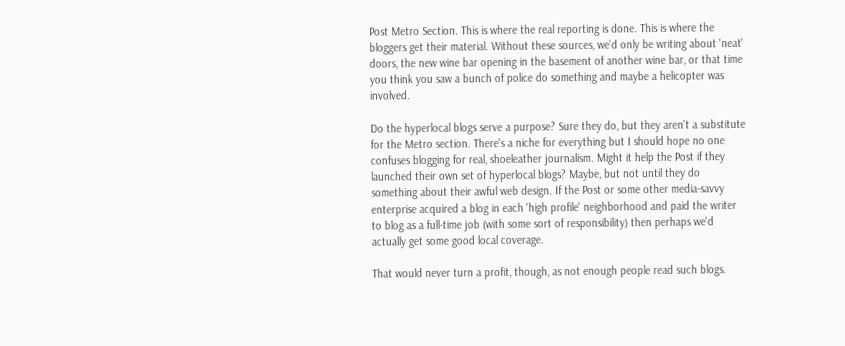Post Metro Section. This is where the real reporting is done. This is where the bloggers get their material. Without these sources, we'd only be writing about 'neat' doors, the new wine bar opening in the basement of another wine bar, or that time you think you saw a bunch of police do something and maybe a helicopter was involved.

Do the hyperlocal blogs serve a purpose? Sure they do, but they aren't a substitute for the Metro section. There's a niche for everything but I should hope no one confuses blogging for real, shoeleather journalism. Might it help the Post if they launched their own set of hyperlocal blogs? Maybe, but not until they do something about their awful web design. If the Post or some other media-savvy enterprise acquired a blog in each 'high profile' neighborhood and paid the writer to blog as a full-time job (with some sort of responsibility) then perhaps we'd actually get some good local coverage.

That would never turn a profit, though, as not enough people read such blogs.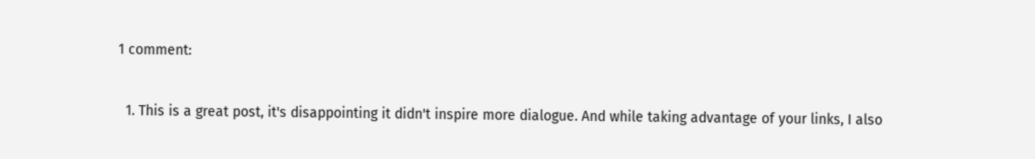1 comment:

  1. This is a great post, it's disappointing it didn't inspire more dialogue. And while taking advantage of your links, I also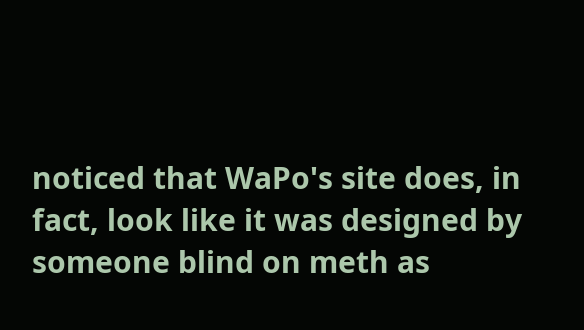noticed that WaPo's site does, in fact, look like it was designed by someone blind on meth as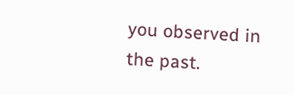you observed in the past.